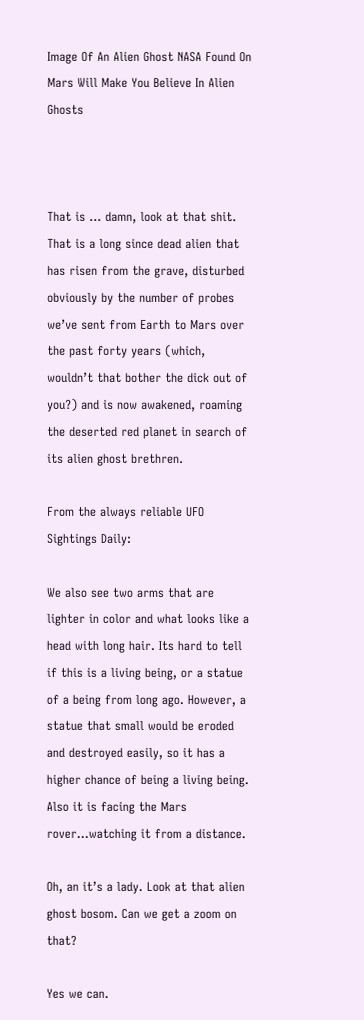Image Of An Alien Ghost NASA Found On Mars Will Make You Believe In Alien Ghosts



That is … damn, look at that shit. That is a long since dead alien that has risen from the grave, disturbed obviously by the number of probes we’ve sent from Earth to Mars over the past forty years (which, wouldn’t that bother the dick out of you?) and is now awakened, roaming the deserted red planet in search of its alien ghost brethren.

From the always reliable UFO Sightings Daily:

We also see two arms that are lighter in color and what looks like a head with long hair. Its hard to tell if this is a living being, or a statue of a being from long ago. However, a statue that small would be eroded and destroyed easily, so it has a higher chance of being a living being. Also it is facing the Mars rover…watching it from a distance.

Oh, an it’s a lady. Look at that alien ghost bosom. Can we get a zoom on that?

Yes we can.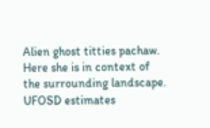Alien ghost titties pachaw. Here she is in context of the surrounding landscape. UFOSD estimates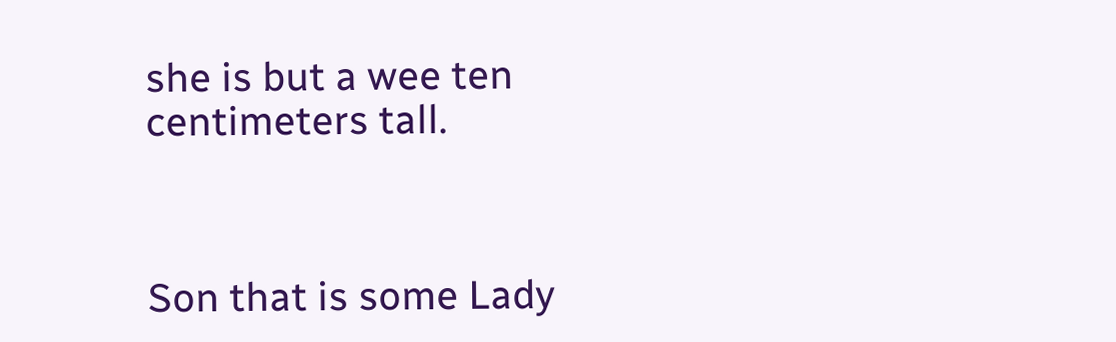she is but a wee ten centimeters tall.



Son that is some Lady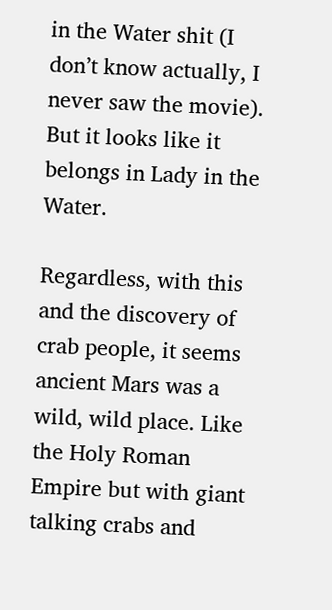in the Water shit (I don’t know actually, I never saw the movie). But it looks like it belongs in Lady in the Water.

Regardless, with this and the discovery of crab people, it seems ancient Mars was a wild, wild place. Like the Holy Roman Empire but with giant talking crabs and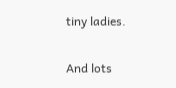tiny ladies.

And lots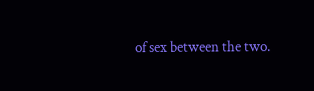of sex between the two.